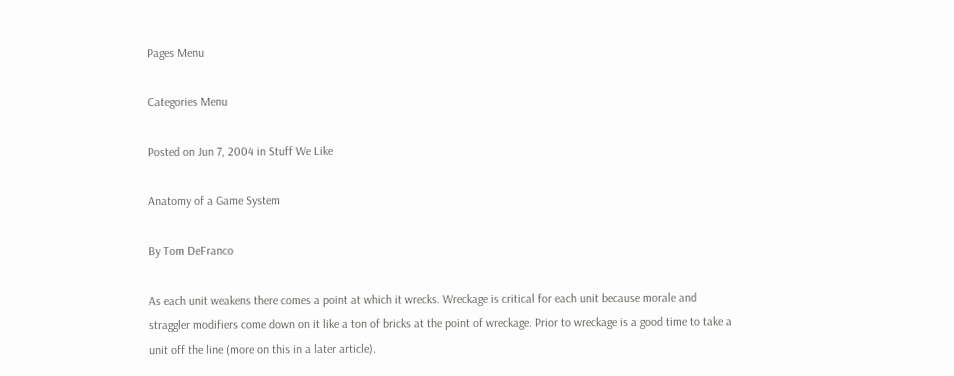Pages Menu

Categories Menu

Posted on Jun 7, 2004 in Stuff We Like

Anatomy of a Game System

By Tom DeFranco

As each unit weakens there comes a point at which it wrecks. Wreckage is critical for each unit because morale and straggler modifiers come down on it like a ton of bricks at the point of wreckage. Prior to wreckage is a good time to take a unit off the line (more on this in a later article).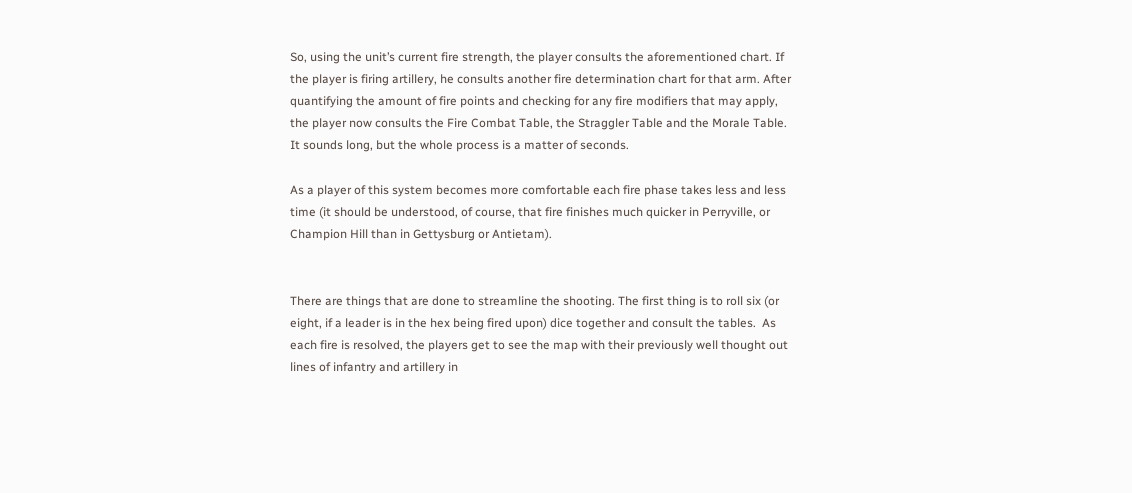So, using the unit’s current fire strength, the player consults the aforementioned chart. If the player is firing artillery, he consults another fire determination chart for that arm. After quantifying the amount of fire points and checking for any fire modifiers that may apply, the player now consults the Fire Combat Table, the Straggler Table and the Morale Table. It sounds long, but the whole process is a matter of seconds.

As a player of this system becomes more comfortable each fire phase takes less and less time (it should be understood, of course, that fire finishes much quicker in Perryville, or Champion Hill than in Gettysburg or Antietam).


There are things that are done to streamline the shooting. The first thing is to roll six (or eight, if a leader is in the hex being fired upon) dice together and consult the tables.  As each fire is resolved, the players get to see the map with their previously well thought out lines of infantry and artillery in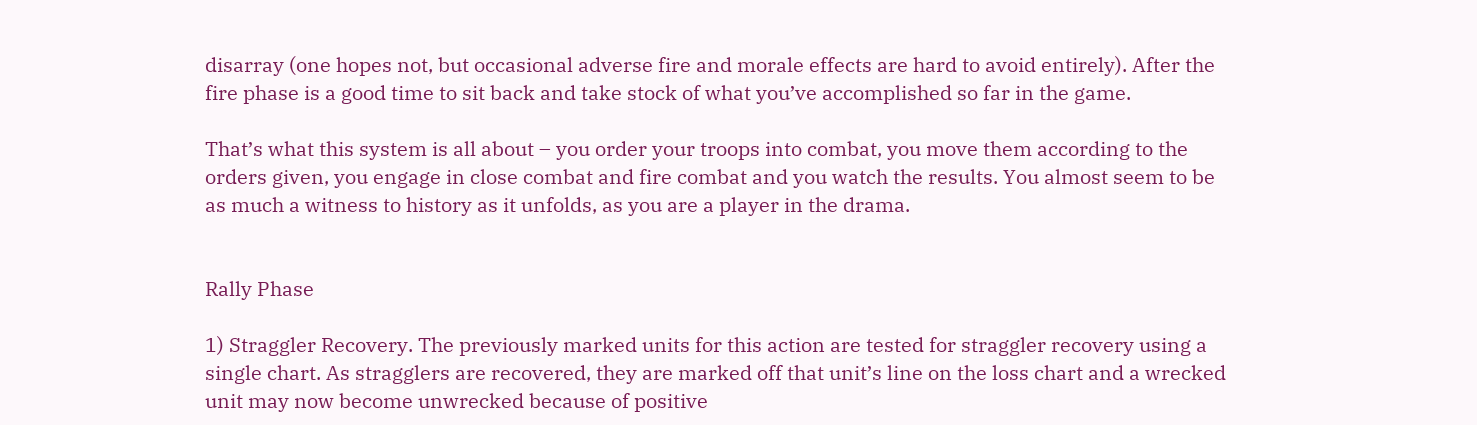disarray (one hopes not, but occasional adverse fire and morale effects are hard to avoid entirely). After the fire phase is a good time to sit back and take stock of what you’ve accomplished so far in the game.

That’s what this system is all about – you order your troops into combat, you move them according to the orders given, you engage in close combat and fire combat and you watch the results. You almost seem to be as much a witness to history as it unfolds, as you are a player in the drama.


Rally Phase

1) Straggler Recovery. The previously marked units for this action are tested for straggler recovery using a single chart. As stragglers are recovered, they are marked off that unit’s line on the loss chart and a wrecked unit may now become unwrecked because of positive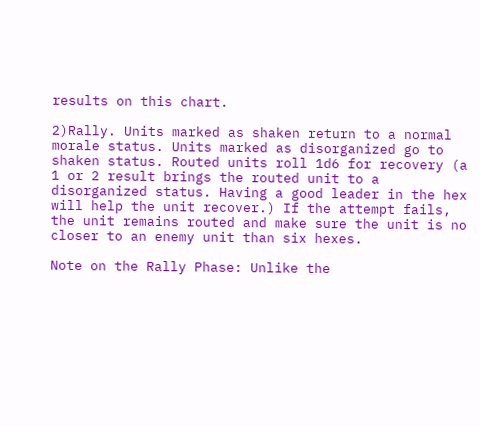results on this chart.

2)Rally. Units marked as shaken return to a normal morale status. Units marked as disorganized go to shaken status. Routed units roll 1d6 for recovery (a 1 or 2 result brings the routed unit to a disorganized status. Having a good leader in the hex will help the unit recover.) If the attempt fails, the unit remains routed and make sure the unit is no closer to an enemy unit than six hexes.

Note on the Rally Phase: Unlike the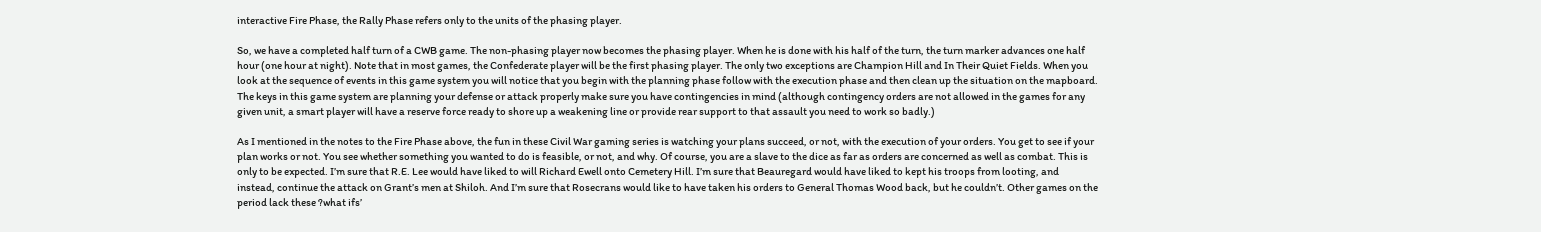interactive Fire Phase, the Rally Phase refers only to the units of the phasing player.

So, we have a completed half turn of a CWB game. The non-phasing player now becomes the phasing player. When he is done with his half of the turn, the turn marker advances one half hour (one hour at night). Note that in most games, the Confederate player will be the first phasing player. The only two exceptions are Champion Hill and In Their Quiet Fields. When you look at the sequence of events in this game system you will notice that you begin with the planning phase follow with the execution phase and then clean up the situation on the mapboard. The keys in this game system are planning your defense or attack properly make sure you have contingencies in mind (although contingency orders are not allowed in the games for any given unit, a smart player will have a reserve force ready to shore up a weakening line or provide rear support to that assault you need to work so badly.)

As I mentioned in the notes to the Fire Phase above, the fun in these Civil War gaming series is watching your plans succeed, or not, with the execution of your orders. You get to see if your plan works or not. You see whether something you wanted to do is feasible, or not, and why. Of course, you are a slave to the dice as far as orders are concerned as well as combat. This is only to be expected. I’m sure that R.E. Lee would have liked to will Richard Ewell onto Cemetery Hill. I’m sure that Beauregard would have liked to kept his troops from looting, and instead, continue the attack on Grant’s men at Shiloh. And I’m sure that Rosecrans would like to have taken his orders to General Thomas Wood back, but he couldn’t. Other games on the period lack these ?what ifs’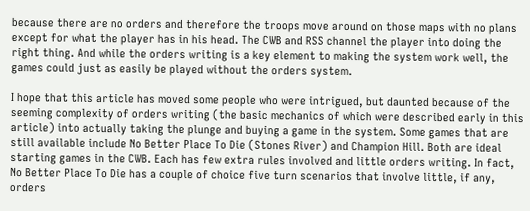because there are no orders and therefore the troops move around on those maps with no plans except for what the player has in his head. The CWB and RSS channel the player into doing the right thing. And while the orders writing is a key element to making the system work well, the games could just as easily be played without the orders system.

I hope that this article has moved some people who were intrigued, but daunted because of the seeming complexity of orders writing (the basic mechanics of which were described early in this article) into actually taking the plunge and buying a game in the system. Some games that are still available include No Better Place To Die (Stones River) and Champion Hill. Both are ideal starting games in the CWB. Each has few extra rules involved and little orders writing. In fact, No Better Place To Die has a couple of choice five turn scenarios that involve little, if any, orders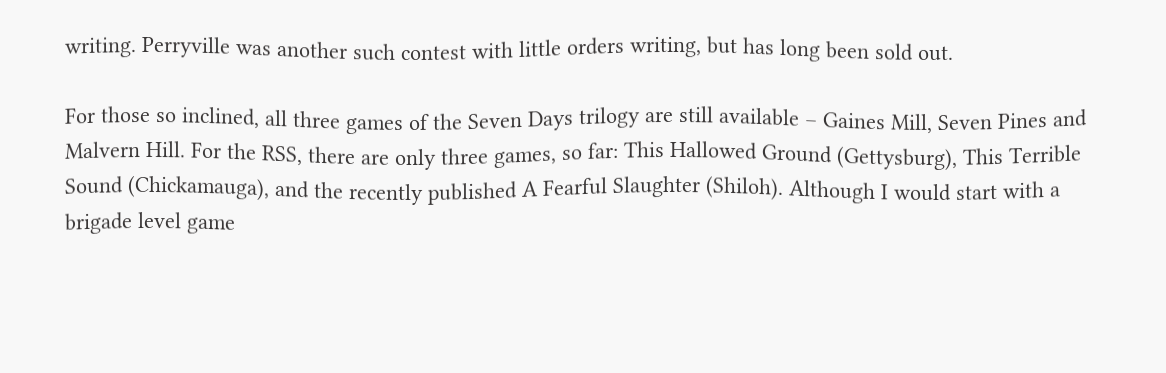writing. Perryville was another such contest with little orders writing, but has long been sold out.

For those so inclined, all three games of the Seven Days trilogy are still available – Gaines Mill, Seven Pines and Malvern Hill. For the RSS, there are only three games, so far: This Hallowed Ground (Gettysburg), This Terrible Sound (Chickamauga), and the recently published A Fearful Slaughter (Shiloh). Although I would start with a brigade level game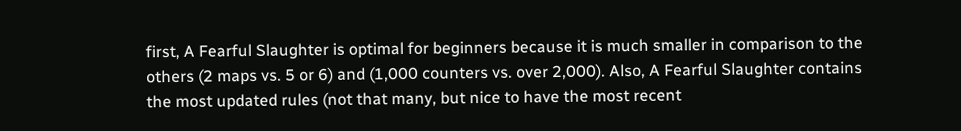first, A Fearful Slaughter is optimal for beginners because it is much smaller in comparison to the others (2 maps vs. 5 or 6) and (1,000 counters vs. over 2,000). Also, A Fearful Slaughter contains the most updated rules (not that many, but nice to have the most recent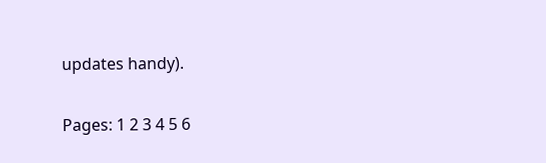updates handy).

Pages: 1 2 3 4 5 6